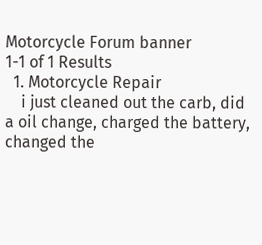Motorcycle Forum banner
1-1 of 1 Results
  1. Motorcycle Repair
    i just cleaned out the carb, did a oil change, charged the battery, changed the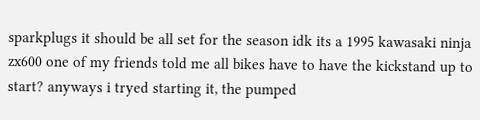sparkplugs it should be all set for the season idk its a 1995 kawasaki ninja zx600 one of my friends told me all bikes have to have the kickstand up to start? anyways i tryed starting it, the pumped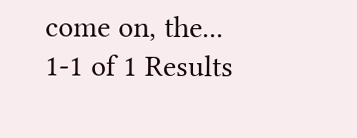come on, the...
1-1 of 1 Results